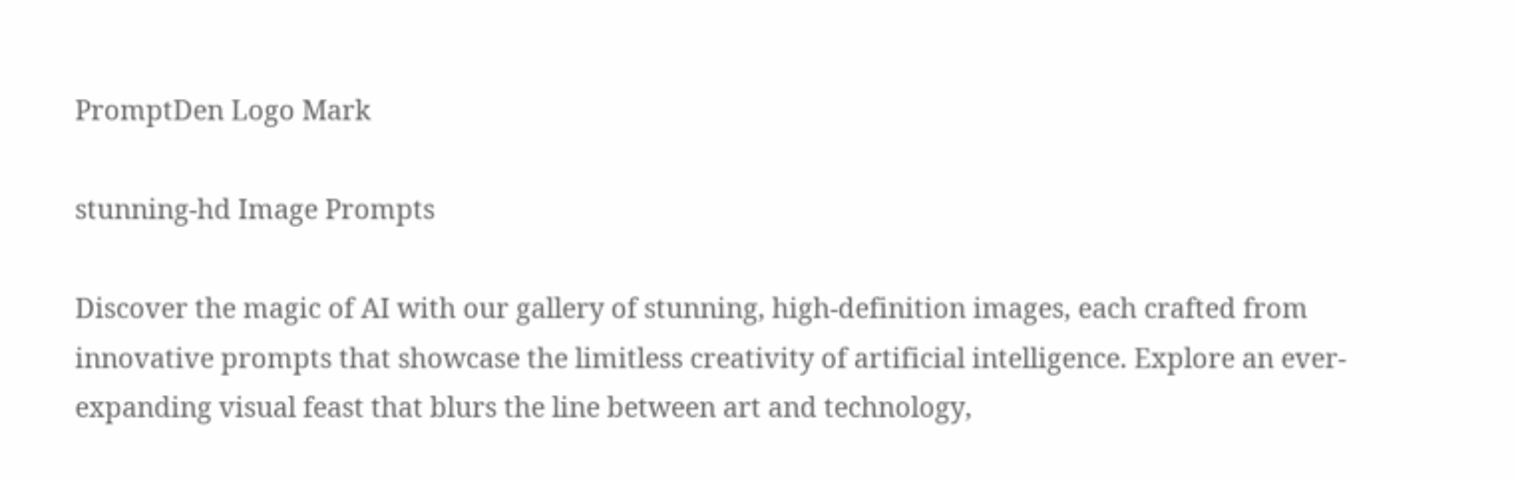PromptDen Logo Mark

stunning-hd Image Prompts

Discover the magic of AI with our gallery of stunning, high-definition images, each crafted from innovative prompts that showcase the limitless creativity of artificial intelligence. Explore an ever-expanding visual feast that blurs the line between art and technology,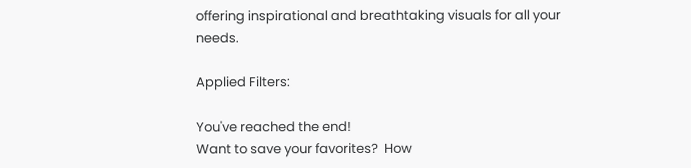offering inspirational and breathtaking visuals for all your needs.

Applied Filters:

You've reached the end!
Want to save your favorites?  How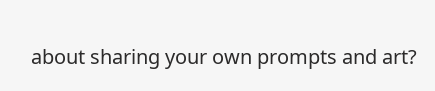about sharing your own prompts and art?